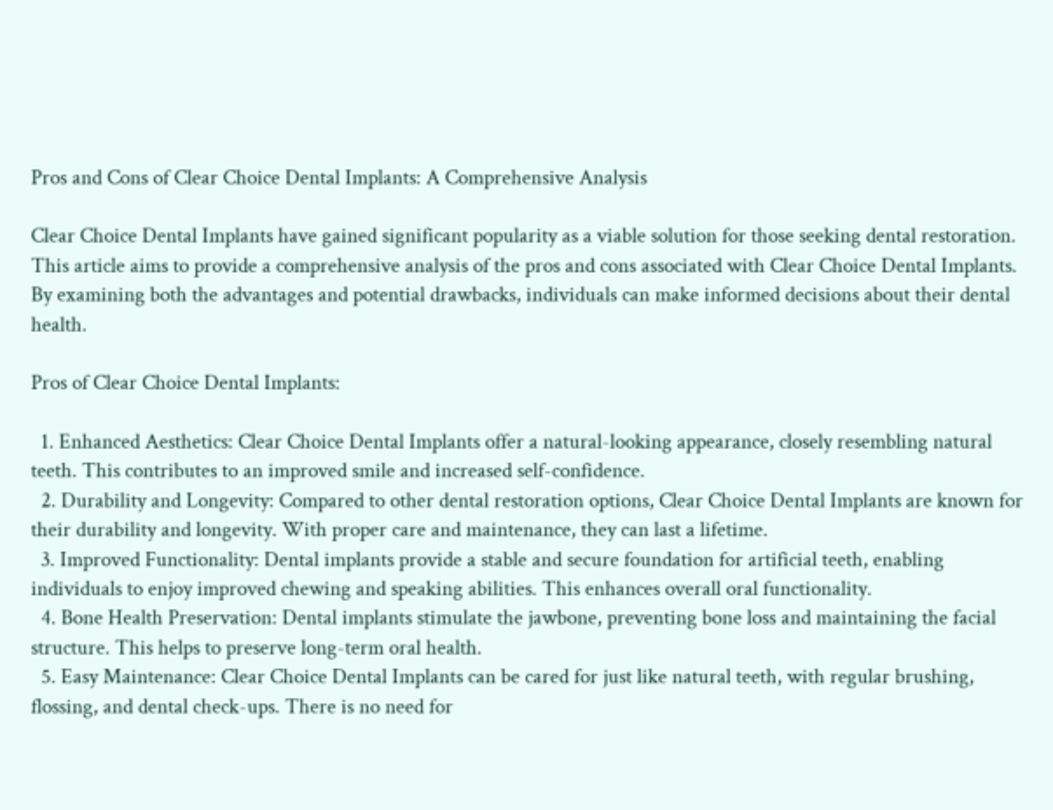Pros and Cons of Clear Choice Dental Implants: A Comprehensive Analysis

Clear Choice Dental Implants have gained significant popularity as a viable solution for those seeking dental restoration. This article aims to provide a comprehensive analysis of the pros and cons associated with Clear Choice Dental Implants. By examining both the advantages and potential drawbacks, individuals can make informed decisions about their dental health.

Pros of Clear Choice Dental Implants:

  1. Enhanced Aesthetics: Clear Choice Dental Implants offer a natural-looking appearance, closely resembling natural teeth. This contributes to an improved smile and increased self-confidence.
  2. Durability and Longevity: Compared to other dental restoration options, Clear Choice Dental Implants are known for their durability and longevity. With proper care and maintenance, they can last a lifetime.
  3. Improved Functionality: Dental implants provide a stable and secure foundation for artificial teeth, enabling individuals to enjoy improved chewing and speaking abilities. This enhances overall oral functionality.
  4. Bone Health Preservation: Dental implants stimulate the jawbone, preventing bone loss and maintaining the facial structure. This helps to preserve long-term oral health.
  5. Easy Maintenance: Clear Choice Dental Implants can be cared for just like natural teeth, with regular brushing, flossing, and dental check-ups. There is no need for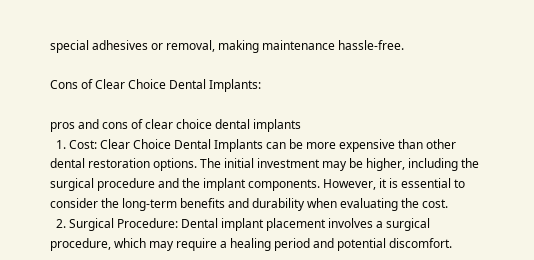special adhesives or removal, making maintenance hassle-free.

Cons of Clear Choice Dental Implants:

pros and cons of clear choice dental implants
  1. Cost: Clear Choice Dental Implants can be more expensive than other dental restoration options. The initial investment may be higher, including the surgical procedure and the implant components. However, it is essential to consider the long-term benefits and durability when evaluating the cost.
  2. Surgical Procedure: Dental implant placement involves a surgical procedure, which may require a healing period and potential discomfort.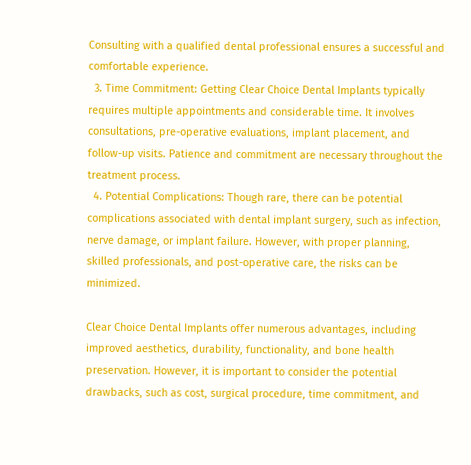Consulting with a qualified dental professional ensures a successful and comfortable experience.
  3. Time Commitment: Getting Clear Choice Dental Implants typically requires multiple appointments and considerable time. It involves consultations, pre-operative evaluations, implant placement, and follow-up visits. Patience and commitment are necessary throughout the treatment process.
  4. Potential Complications: Though rare, there can be potential complications associated with dental implant surgery, such as infection, nerve damage, or implant failure. However, with proper planning, skilled professionals, and post-operative care, the risks can be minimized.

Clear Choice Dental Implants offer numerous advantages, including improved aesthetics, durability, functionality, and bone health preservation. However, it is important to consider the potential drawbacks, such as cost, surgical procedure, time commitment, and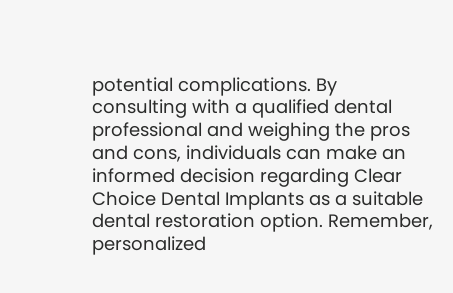potential complications. By consulting with a qualified dental professional and weighing the pros and cons, individuals can make an informed decision regarding Clear Choice Dental Implants as a suitable dental restoration option. Remember, personalized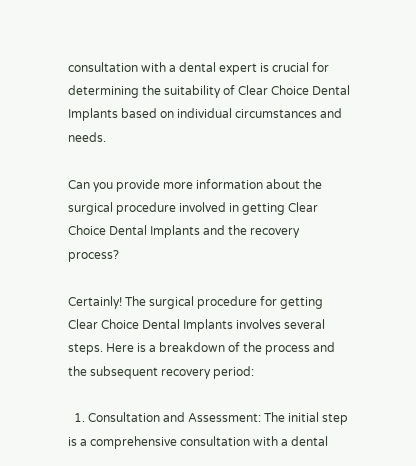consultation with a dental expert is crucial for determining the suitability of Clear Choice Dental Implants based on individual circumstances and needs.

Can you provide more information about the surgical procedure involved in getting Clear Choice Dental Implants and the recovery process?

Certainly! The surgical procedure for getting Clear Choice Dental Implants involves several steps. Here is a breakdown of the process and the subsequent recovery period:

  1. Consultation and Assessment: The initial step is a comprehensive consultation with a dental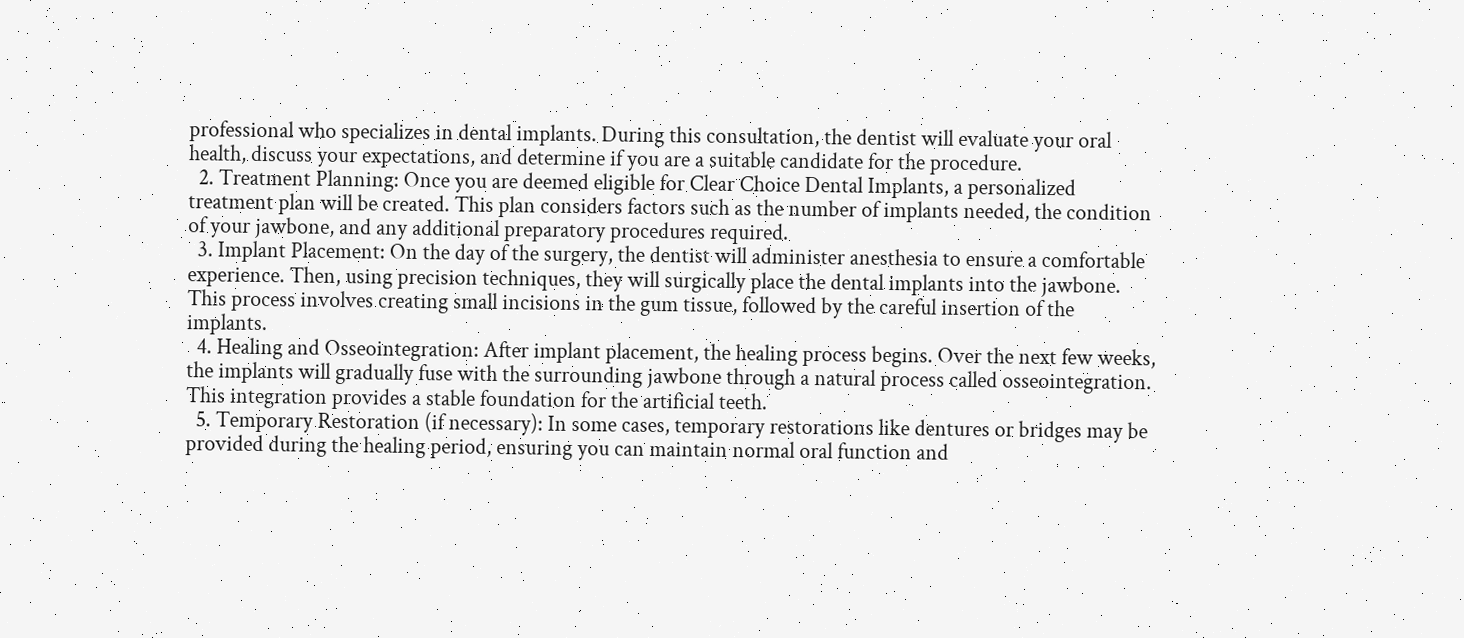professional who specializes in dental implants. During this consultation, the dentist will evaluate your oral health, discuss your expectations, and determine if you are a suitable candidate for the procedure.
  2. Treatment Planning: Once you are deemed eligible for Clear Choice Dental Implants, a personalized treatment plan will be created. This plan considers factors such as the number of implants needed, the condition of your jawbone, and any additional preparatory procedures required.
  3. Implant Placement: On the day of the surgery, the dentist will administer anesthesia to ensure a comfortable experience. Then, using precision techniques, they will surgically place the dental implants into the jawbone. This process involves creating small incisions in the gum tissue, followed by the careful insertion of the implants.
  4. Healing and Osseointegration: After implant placement, the healing process begins. Over the next few weeks, the implants will gradually fuse with the surrounding jawbone through a natural process called osseointegration. This integration provides a stable foundation for the artificial teeth.
  5. Temporary Restoration (if necessary): In some cases, temporary restorations like dentures or bridges may be provided during the healing period, ensuring you can maintain normal oral function and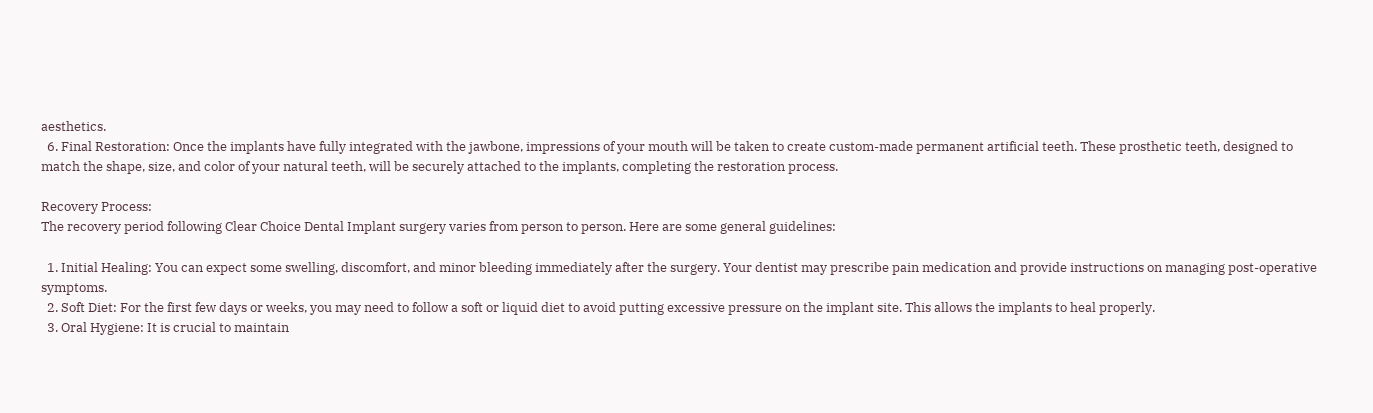aesthetics.
  6. Final Restoration: Once the implants have fully integrated with the jawbone, impressions of your mouth will be taken to create custom-made permanent artificial teeth. These prosthetic teeth, designed to match the shape, size, and color of your natural teeth, will be securely attached to the implants, completing the restoration process.

Recovery Process:
The recovery period following Clear Choice Dental Implant surgery varies from person to person. Here are some general guidelines:

  1. Initial Healing: You can expect some swelling, discomfort, and minor bleeding immediately after the surgery. Your dentist may prescribe pain medication and provide instructions on managing post-operative symptoms.
  2. Soft Diet: For the first few days or weeks, you may need to follow a soft or liquid diet to avoid putting excessive pressure on the implant site. This allows the implants to heal properly.
  3. Oral Hygiene: It is crucial to maintain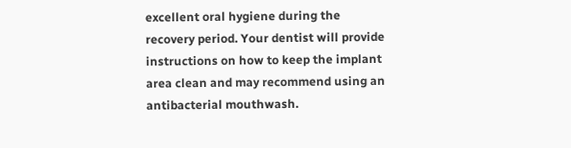excellent oral hygiene during the recovery period. Your dentist will provide instructions on how to keep the implant area clean and may recommend using an antibacterial mouthwash.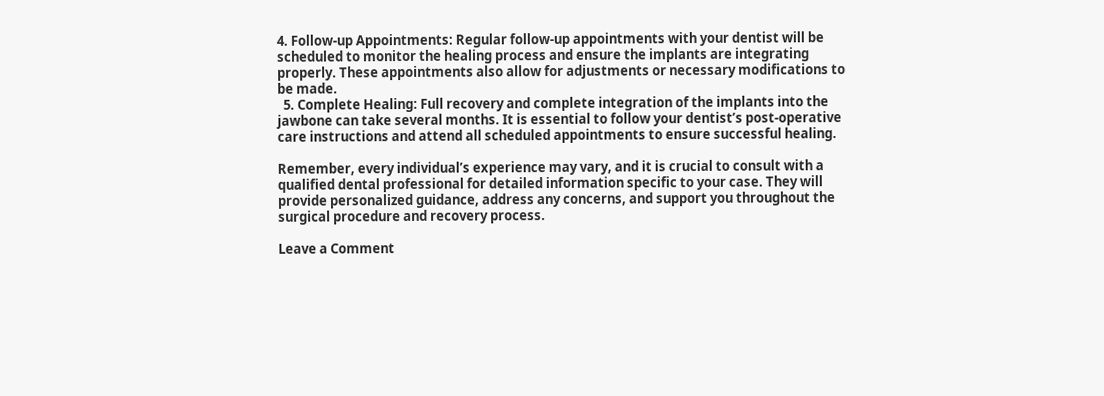4. Follow-up Appointments: Regular follow-up appointments with your dentist will be scheduled to monitor the healing process and ensure the implants are integrating properly. These appointments also allow for adjustments or necessary modifications to be made.
  5. Complete Healing: Full recovery and complete integration of the implants into the jawbone can take several months. It is essential to follow your dentist’s post-operative care instructions and attend all scheduled appointments to ensure successful healing.

Remember, every individual’s experience may vary, and it is crucial to consult with a qualified dental professional for detailed information specific to your case. They will provide personalized guidance, address any concerns, and support you throughout the surgical procedure and recovery process.

Leave a Comment